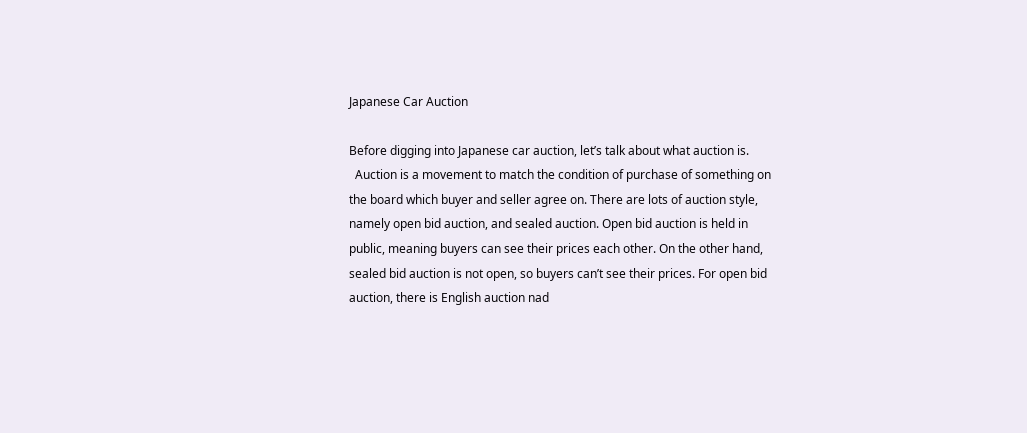Japanese Car Auction

Before digging into Japanese car auction, let’s talk about what auction is.
  Auction is a movement to match the condition of purchase of something on the board which buyer and seller agree on. There are lots of auction style, namely open bid auction, and sealed auction. Open bid auction is held in public, meaning buyers can see their prices each other. On the other hand, sealed bid auction is not open, so buyers can’t see their prices. For open bid auction, there is English auction nad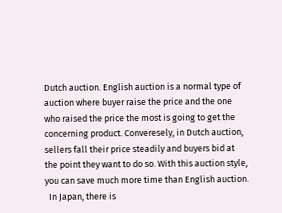Dutch auction. English auction is a normal type of auction where buyer raise the price and the one who raised the price the most is going to get the concerning product. Converesely, in Dutch auction, sellers fall their price steadily and buyers bid at the point they want to do so. With this auction style, you can save much more time than English auction.
  In Japan, there is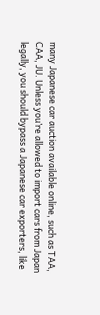many Japanese car auction available online, such as TAA, CAA, JU. Unless you’re allowed to import cars from Japan legally, you should bypass a Japanese car exporters, like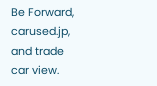Be Forward, carused.jp, and trade car view.